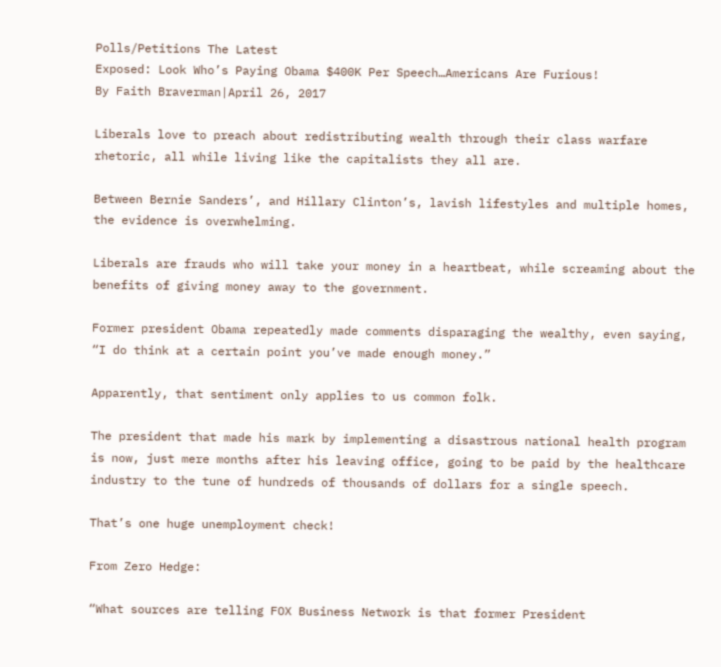Polls/Petitions The Latest
Exposed: Look Who’s Paying Obama $400K Per Speech…Americans Are Furious!
By Faith Braverman|April 26, 2017

Liberals love to preach about redistributing wealth through their class warfare rhetoric, all while living like the capitalists they all are.

Between Bernie Sanders’, and Hillary Clinton’s, lavish lifestyles and multiple homes, the evidence is overwhelming.

Liberals are frauds who will take your money in a heartbeat, while screaming about the benefits of giving money away to the government.

Former president Obama repeatedly made comments disparaging the wealthy, even saying, “I do think at a certain point you’ve made enough money.”

Apparently, that sentiment only applies to us common folk.

The president that made his mark by implementing a disastrous national health program is now, just mere months after his leaving office, going to be paid by the healthcare industry to the tune of hundreds of thousands of dollars for a single speech.

That’s one huge unemployment check!

From Zero Hedge:

“What sources are telling FOX Business Network is that former President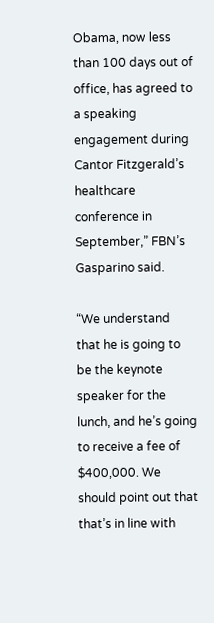Obama, now less than 100 days out of office, has agreed to a speaking engagement during Cantor Fitzgerald’s healthcare conference in September,” FBN’s Gasparino said.

“We understand that he is going to be the keynote speaker for the lunch, and he’s going to receive a fee of $400,000. We should point out that that’s in line with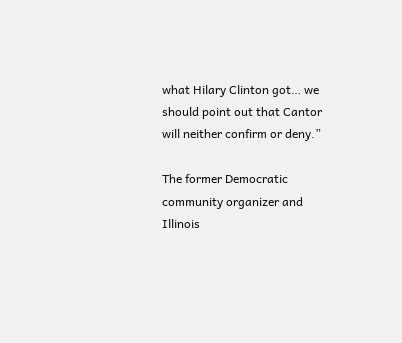what Hilary Clinton got… we should point out that Cantor will neither confirm or deny.”

The former Democratic community organizer and Illinois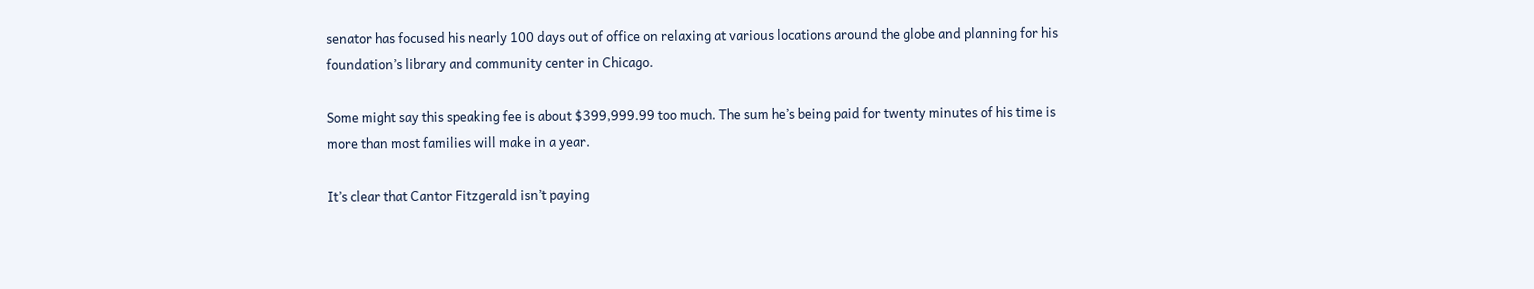senator has focused his nearly 100 days out of office on relaxing at various locations around the globe and planning for his foundation’s library and community center in Chicago.

Some might say this speaking fee is about $399,999.99 too much. The sum he’s being paid for twenty minutes of his time is more than most families will make in a year.

It’s clear that Cantor Fitzgerald isn’t paying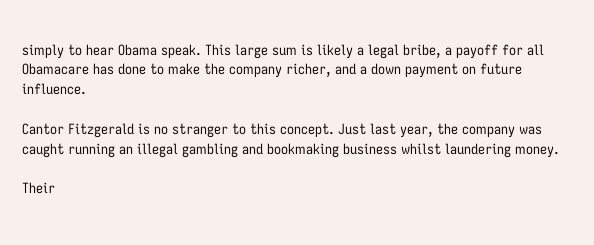simply to hear Obama speak. This large sum is likely a legal bribe, a payoff for all Obamacare has done to make the company richer, and a down payment on future influence.

Cantor Fitzgerald is no stranger to this concept. Just last year, the company was caught running an illegal gambling and bookmaking business whilst laundering money.

Their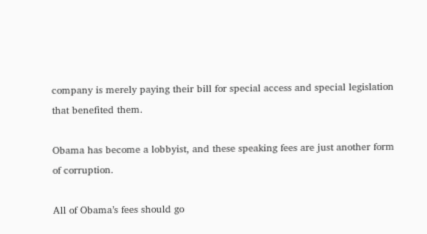company is merely paying their bill for special access and special legislation that benefited them.

Obama has become a lobbyist, and these speaking fees are just another form of corruption.

All of Obama’s fees should go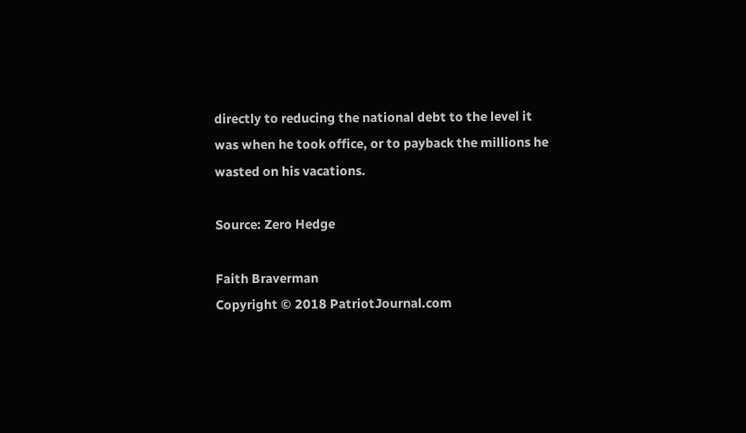directly to reducing the national debt to the level it was when he took office, or to payback the millions he wasted on his vacations.

Source: Zero Hedge

Faith Braverman
Copyright © 2018 PatriotJournal.com